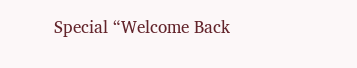Special “Welcome Back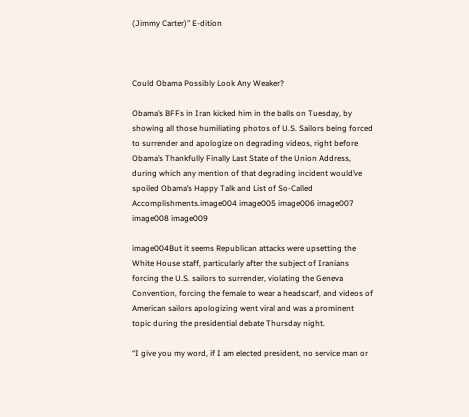(Jimmy Carter)” E-dition



Could Obama Possibly Look Any Weaker?

Obama’s BFFs in Iran kicked him in the balls on Tuesday, by showing all those humiliating photos of U.S. Sailors being forced to surrender and apologize on degrading videos, right before Obama’s Thankfully Finally Last State of the Union Address, during which any mention of that degrading incident would’ve spoiled Obama’s Happy Talk and List of So-Called Accomplishments.image004 image005 image006 image007 image008 image009

image004But it seems Republican attacks were upsetting the White House staff, particularly after the subject of Iranians forcing the U.S. sailors to surrender, violating the Geneva Convention, forcing the female to wear a headscarf, and videos of American sailors apologizing went viral and was a prominent topic during the presidential debate Thursday night.

“I give you my word, if I am elected president, no service man or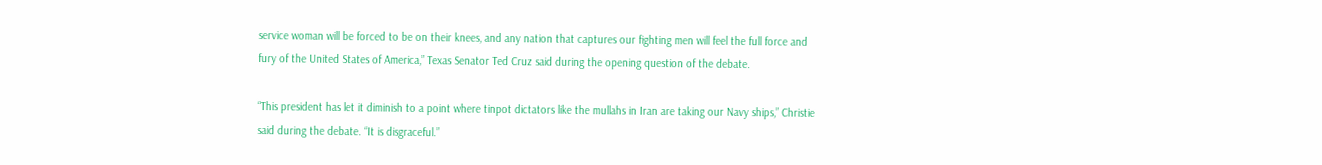service woman will be forced to be on their knees, and any nation that captures our fighting men will feel the full force and fury of the United States of America,” Texas Senator Ted Cruz said during the opening question of the debate.

“This president has let it diminish to a point where tinpot dictators like the mullahs in Iran are taking our Navy ships,” Christie said during the debate. “It is disgraceful.”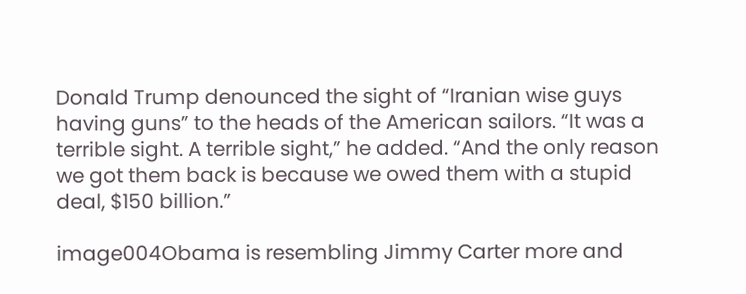Donald Trump denounced the sight of “Iranian wise guys having guns” to the heads of the American sailors. “It was a terrible sight. A terrible sight,” he added. “And the only reason we got them back is because we owed them with a stupid deal, $150 billion.”

image004Obama is resembling Jimmy Carter more and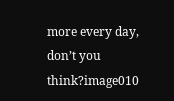more every day, don’t you think?image010